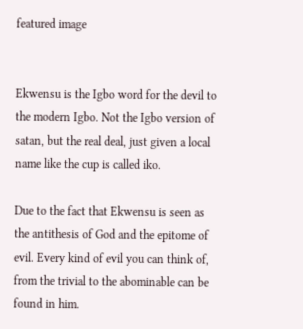featured image


Ekwensu is the Igbo word for the devil to the modern Igbo. Not the Igbo version of satan, but the real deal, just given a local name like the cup is called iko.

Due to the fact that Ekwensu is seen as the antithesis of God and the epitome of evil. Every kind of evil you can think of, from the trivial to the abominable can be found in him.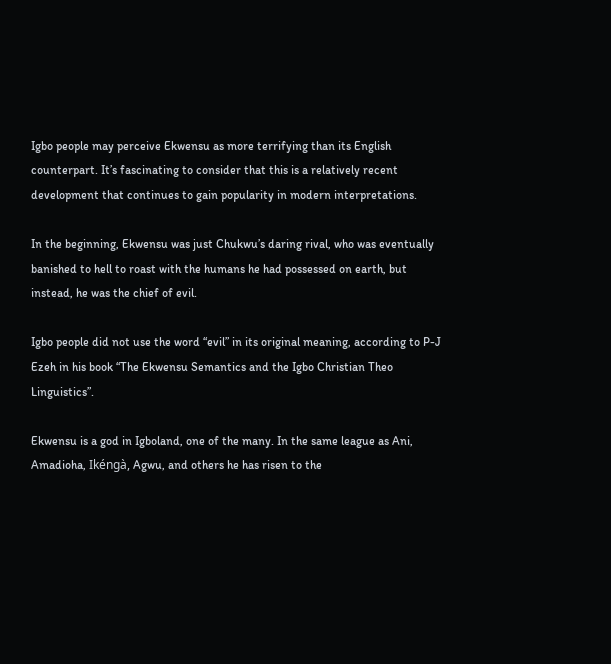Igbo people may perceive Ekwensu as more terrifying than its English counterpart. It’s fascinating to consider that this is a relatively recent development that continues to gain popularity in modern interpretations.

In the beginning, Ekwensu was just Chukwu’s daring rival, who was eventually banished to hell to roast with the humans he had possessed on earth, but instead, he was the chief of evil.

Igbo people did not use the word “evil” in its original meaning, according to P-J Ezeh in his book “The Ekwensu Semantics and the Igbo Christian Theo Linguistics”.

Ekwensu is a god in Igboland, one of the many. In the same league as Ani, Amadioha, Ikéngà, Agwu, and others he has risen to the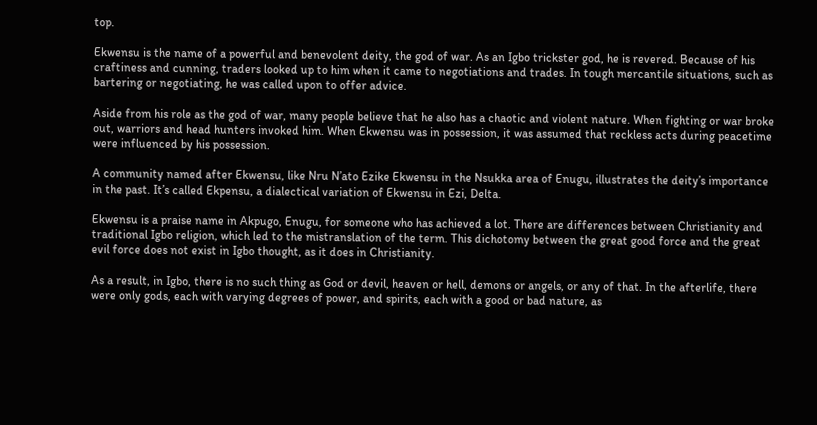top.

Ekwensu is the name of a powerful and benevolent deity, the god of war. As an Igbo trickster god, he is revered. Because of his craftiness and cunning, traders looked up to him when it came to negotiations and trades. In tough mercantile situations, such as bartering or negotiating, he was called upon to offer advice.

Aside from his role as the god of war, many people believe that he also has a chaotic and violent nature. When fighting or war broke out, warriors and head hunters invoked him. When Ekwensu was in possession, it was assumed that reckless acts during peacetime were influenced by his possession.

A community named after Ekwensu, like Nru N’ato Ezike Ekwensu in the Nsukka area of Enugu, illustrates the deity’s importance in the past. It’s called Ekpensu, a dialectical variation of Ekwensu in Ezi, Delta.

Ekwensu is a praise name in Akpugo, Enugu, for someone who has achieved a lot. There are differences between Christianity and traditional Igbo religion, which led to the mistranslation of the term. This dichotomy between the great good force and the great evil force does not exist in Igbo thought, as it does in Christianity.

As a result, in Igbo, there is no such thing as God or devil, heaven or hell, demons or angels, or any of that. In the afterlife, there were only gods, each with varying degrees of power, and spirits, each with a good or bad nature, as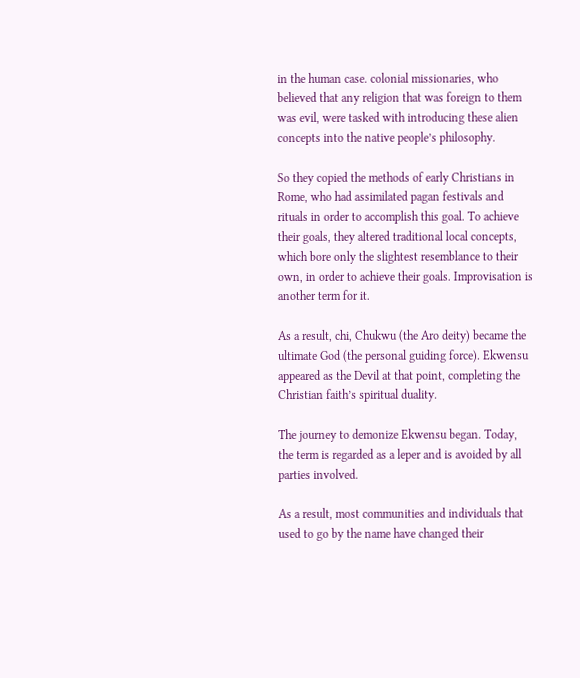in the human case. colonial missionaries, who believed that any religion that was foreign to them was evil, were tasked with introducing these alien concepts into the native people’s philosophy.

So they copied the methods of early Christians in Rome, who had assimilated pagan festivals and rituals in order to accomplish this goal. To achieve their goals, they altered traditional local concepts, which bore only the slightest resemblance to their own, in order to achieve their goals. Improvisation is another term for it.

As a result, chi, Chukwu (the Aro deity) became the ultimate God (the personal guiding force). Ekwensu appeared as the Devil at that point, completing the Christian faith’s spiritual duality.

The journey to demonize Ekwensu began. Today, the term is regarded as a leper and is avoided by all parties involved.

As a result, most communities and individuals that used to go by the name have changed their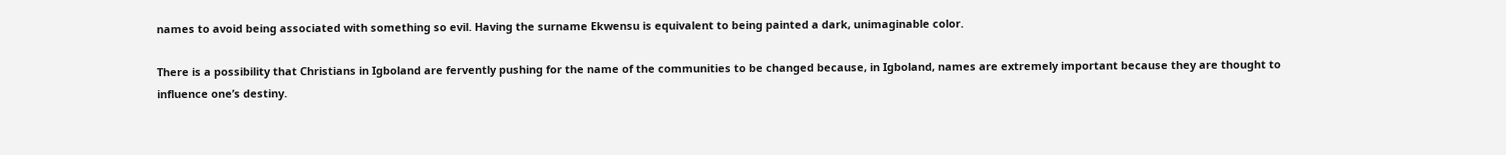names to avoid being associated with something so evil. Having the surname Ekwensu is equivalent to being painted a dark, unimaginable color.

There is a possibility that Christians in Igboland are fervently pushing for the name of the communities to be changed because, in Igboland, names are extremely important because they are thought to influence one’s destiny.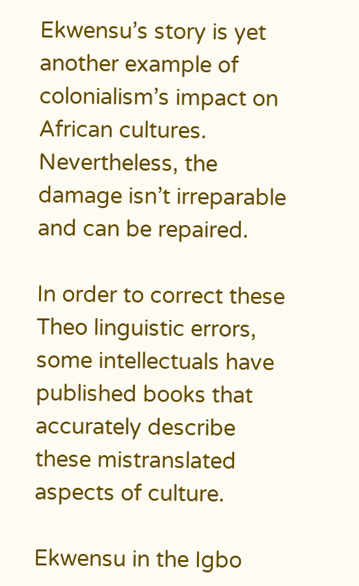Ekwensu’s story is yet another example of colonialism’s impact on African cultures. Nevertheless, the damage isn’t irreparable and can be repaired.

In order to correct these Theo linguistic errors, some intellectuals have published books that accurately describe these mistranslated aspects of culture.

Ekwensu in the Igbo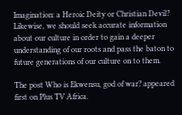Imagination: a Heroic Deity or Christian Devil? Likewise, we should seek accurate information about our culture in order to gain a deeper understanding of our roots and pass the baton to future generations of our culture on to them.

The post Who is Ekwensu, god of war? appeared first on Plus TV Africa.